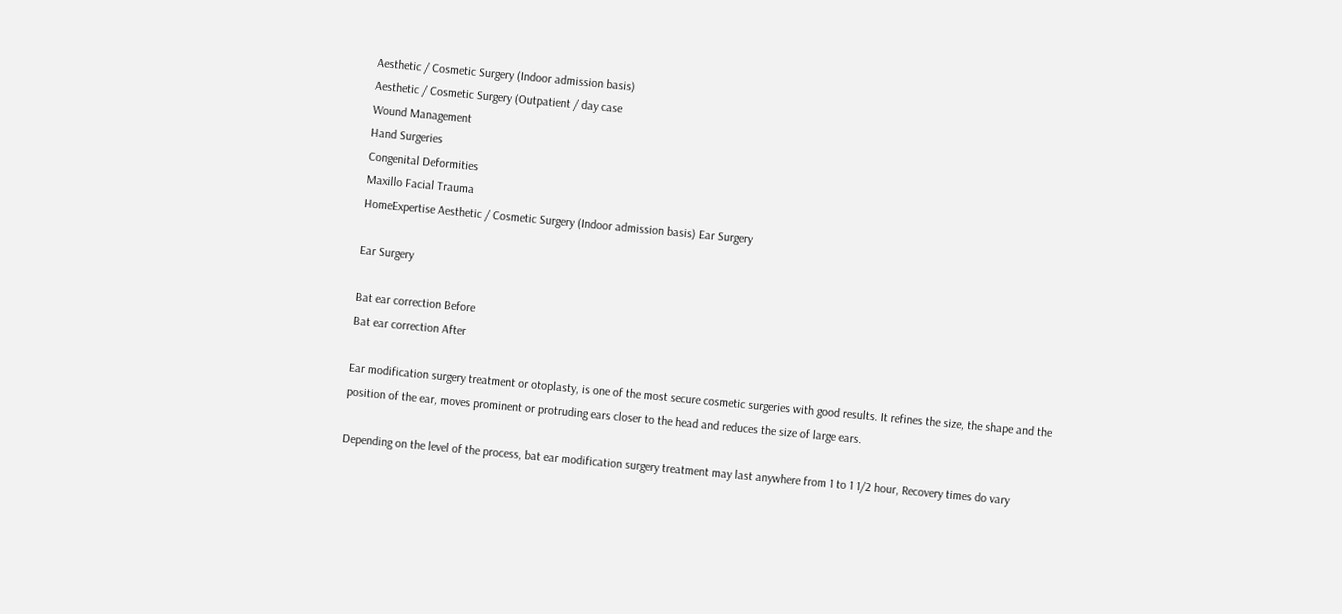Aesthetic / Cosmetic Surgery (Indoor admission basis)
Aesthetic / Cosmetic Surgery (Outpatient / day case
Wound Management
Hand Surgeries
Congenital Deformities
Maxillo Facial Trauma
HomeExpertise Aesthetic / Cosmetic Surgery (Indoor admission basis) Ear Surgery

Ear Surgery

Bat ear correction Before
Bat ear correction After

Ear modification surgery treatment or otoplasty, is one of the most secure cosmetic surgeries with good results. It refines the size, the shape and the position of the ear, moves prominent or protruding ears closer to the head and reduces the size of large ears.

Depending on the level of the process, bat ear modification surgery treatment may last anywhere from 1 to 1 1/2 hour, Recovery times do vary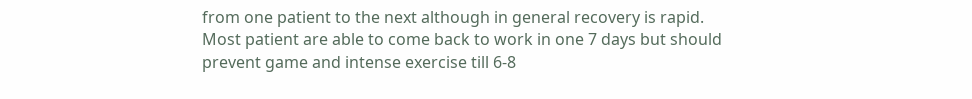from one patient to the next although in general recovery is rapid. Most patient are able to come back to work in one 7 days but should prevent game and intense exercise till 6-8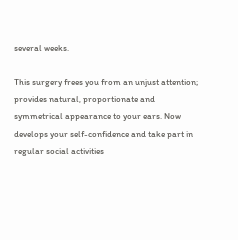several weeks.

This surgery frees you from an unjust attention; provides natural, proportionate and symmetrical appearance to your ears. Now develops your self-confidence and take part in regular social activities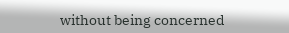without being concerned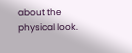about the physical look.